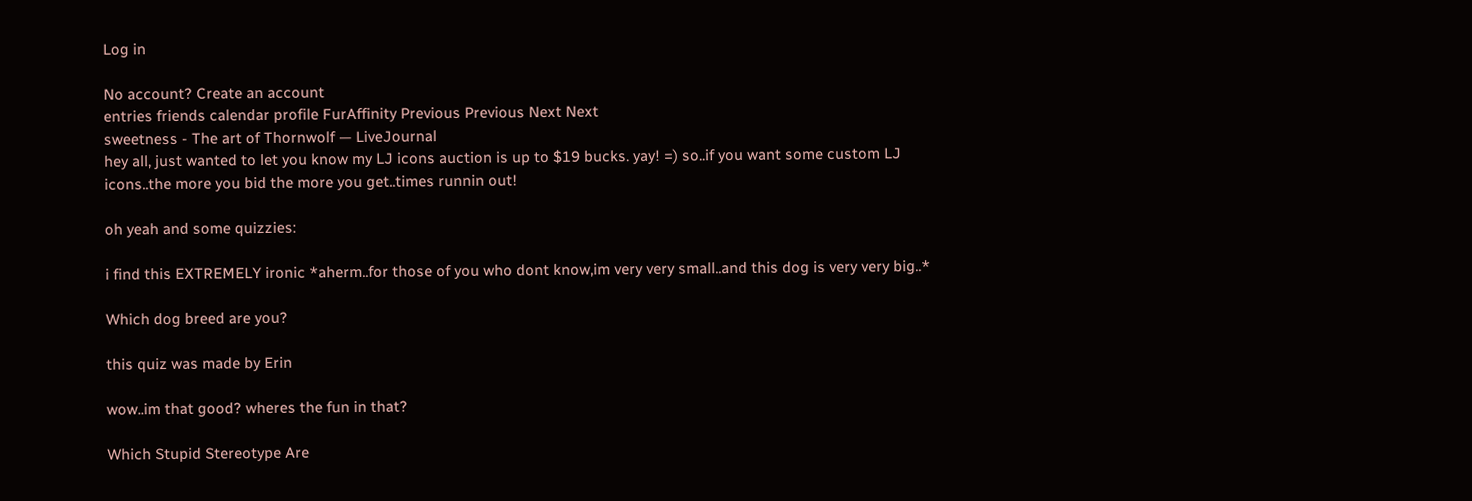Log in

No account? Create an account
entries friends calendar profile FurAffinity Previous Previous Next Next
sweetness - The art of Thornwolf — LiveJournal
hey all, just wanted to let you know my LJ icons auction is up to $19 bucks. yay! =) so..if you want some custom LJ icons..the more you bid the more you get..times runnin out!

oh yeah and some quizzies:

i find this EXTREMELY ironic *aherm..for those of you who dont know,im very very small..and this dog is very very big..*

Which dog breed are you?

this quiz was made by Erin

wow..im that good? wheres the fun in that?

Which Stupid Stereotype Are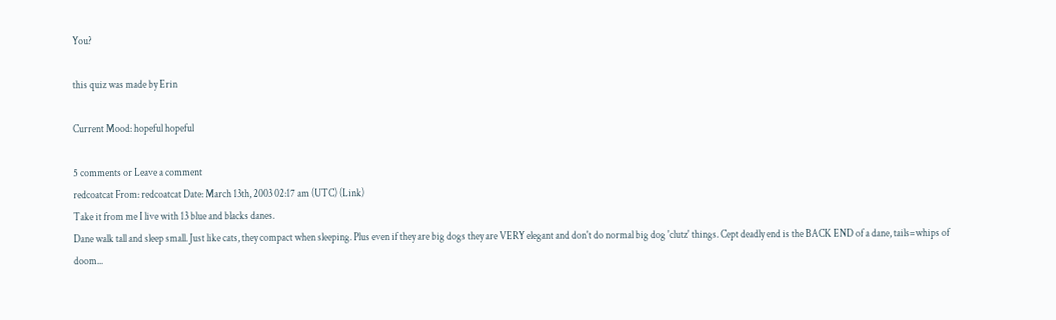You?

this quiz was made by Erin

Current Mood: hopeful hopeful

5 comments or Leave a comment
redcoatcat From: redcoatcat Date: March 13th, 2003 02:17 am (UTC) (Link)
Take it from me I live with 13 blue and blacks danes.
Dane walk tall and sleep small. Just like cats, they compact when sleeping. Plus even if they are big dogs they are VERY elegant and don't do normal big dog 'clutz' things. Cept deadly end is the BACK END of a dane, tails=whips of doom...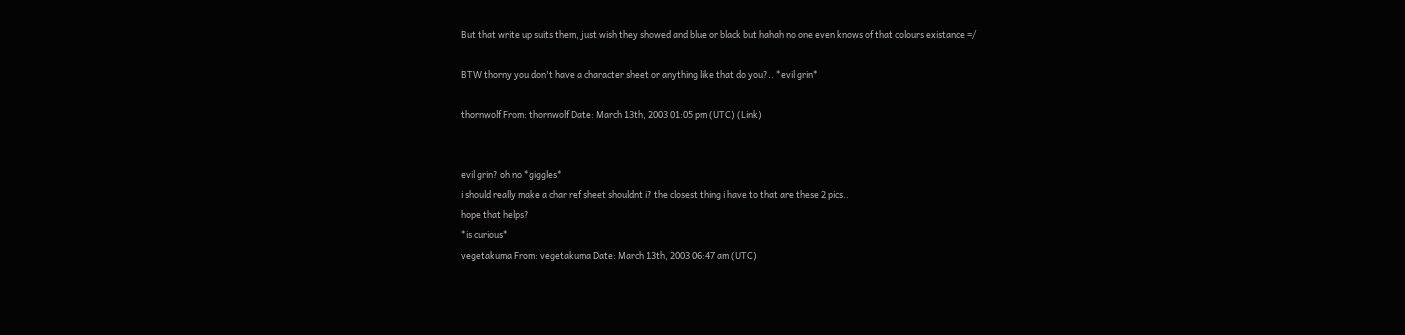But that write up suits them, just wish they showed and blue or black but hahah no one even knows of that colours existance =/

BTW thorny you don't have a character sheet or anything like that do you?.. *evil grin*

thornwolf From: thornwolf Date: March 13th, 2003 01:05 pm (UTC) (Link)


evil grin? oh no *giggles*
i should really make a char ref sheet shouldnt i? the closest thing i have to that are these 2 pics..
hope that helps?
*is curious*
vegetakuma From: vegetakuma Date: March 13th, 2003 06:47 am (UTC)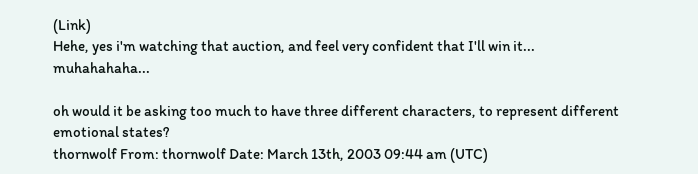(Link)
Hehe, yes i'm watching that auction, and feel very confident that I'll win it... muhahahaha...

oh would it be asking too much to have three different characters, to represent different emotional states?
thornwolf From: thornwolf Date: March 13th, 2003 09:44 am (UTC)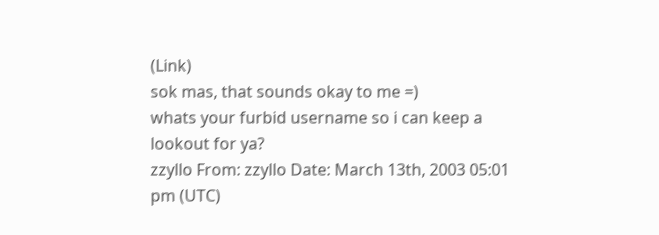(Link)
sok mas, that sounds okay to me =)
whats your furbid username so i can keep a lookout for ya?
zzyllo From: zzyllo Date: March 13th, 2003 05:01 pm (UTC)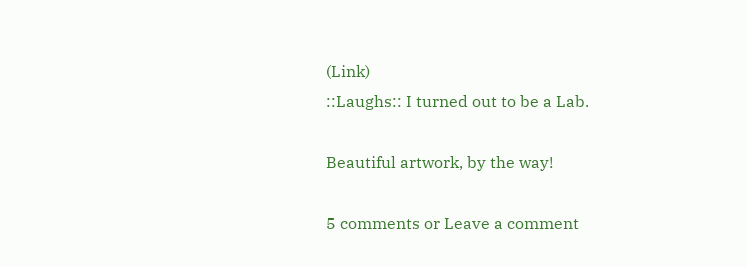(Link)
::Laughs:: I turned out to be a Lab.

Beautiful artwork, by the way!

5 comments or Leave a comment